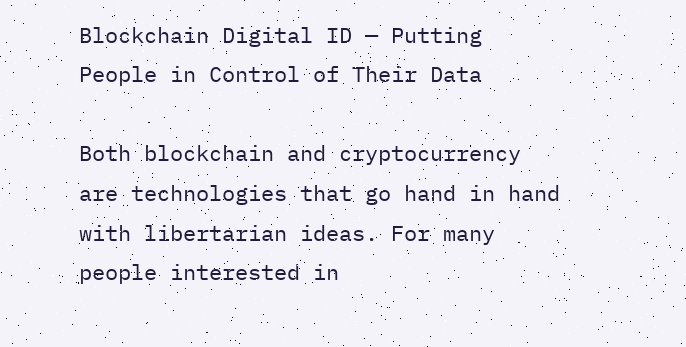Blockchain Digital ID — Putting People in Control of Their Data

Both blockchain and cryptocurrency are technologies that go hand in hand with libertarian ideas. For many people interested in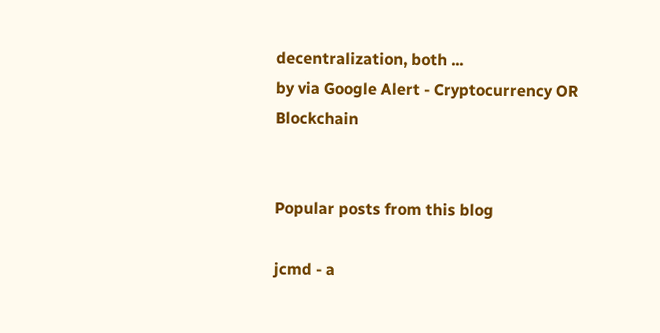decentralization, both ...
by via Google Alert - Cryptocurrency OR Blockchain


Popular posts from this blog

jcmd - a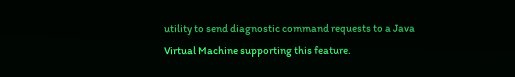utility to send diagnostic command requests to a Java Virtual Machine supporting this feature.